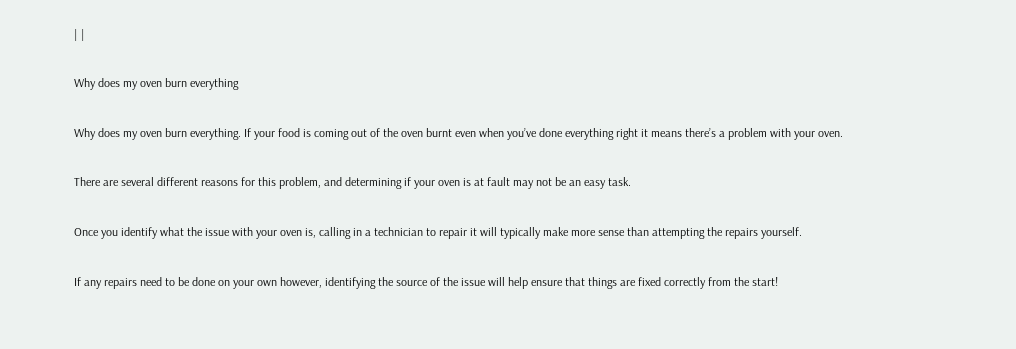| |

Why does my oven burn everything

Why does my oven burn everything. If your food is coming out of the oven burnt even when you’ve done everything right it means there’s a problem with your oven.

There are several different reasons for this problem, and determining if your oven is at fault may not be an easy task.

Once you identify what the issue with your oven is, calling in a technician to repair it will typically make more sense than attempting the repairs yourself.

If any repairs need to be done on your own however, identifying the source of the issue will help ensure that things are fixed correctly from the start!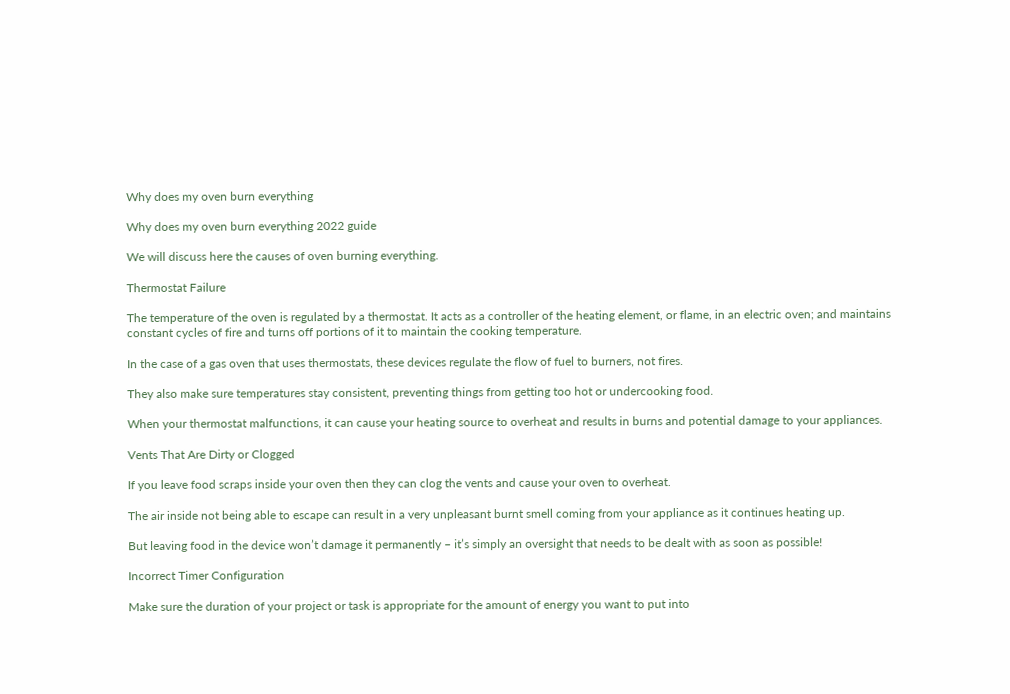Why does my oven burn everything

Why does my oven burn everything 2022 guide

We will discuss here the causes of oven burning everything.

Thermostat Failure

The temperature of the oven is regulated by a thermostat. It acts as a controller of the heating element, or flame, in an electric oven; and maintains constant cycles of fire and turns off portions of it to maintain the cooking temperature.

In the case of a gas oven that uses thermostats, these devices regulate the flow of fuel to burners, not fires.

They also make sure temperatures stay consistent, preventing things from getting too hot or undercooking food.

When your thermostat malfunctions, it can cause your heating source to overheat and results in burns and potential damage to your appliances.

Vents That Are Dirty or Clogged

If you leave food scraps inside your oven then they can clog the vents and cause your oven to overheat.

The air inside not being able to escape can result in a very unpleasant burnt smell coming from your appliance as it continues heating up.

But leaving food in the device won’t damage it permanently – it’s simply an oversight that needs to be dealt with as soon as possible!

Incorrect Timer Configuration

Make sure the duration of your project or task is appropriate for the amount of energy you want to put into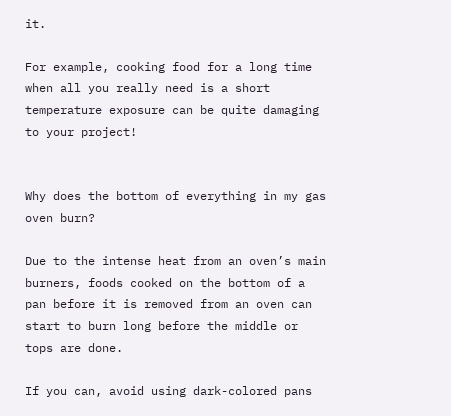it.

For example, cooking food for a long time when all you really need is a short temperature exposure can be quite damaging to your project!


Why does the bottom of everything in my gas oven burn?

Due to the intense heat from an oven’s main burners, foods cooked on the bottom of a pan before it is removed from an oven can start to burn long before the middle or tops are done.

If you can, avoid using dark-colored pans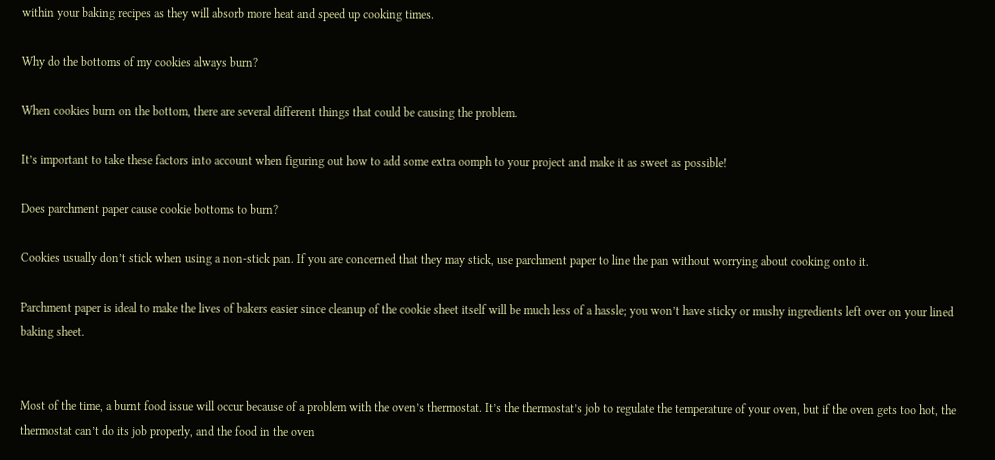within your baking recipes as they will absorb more heat and speed up cooking times.

Why do the bottoms of my cookies always burn?

When cookies burn on the bottom, there are several different things that could be causing the problem.

It’s important to take these factors into account when figuring out how to add some extra oomph to your project and make it as sweet as possible!

Does parchment paper cause cookie bottoms to burn?

Cookies usually don’t stick when using a non-stick pan. If you are concerned that they may stick, use parchment paper to line the pan without worrying about cooking onto it.

Parchment paper is ideal to make the lives of bakers easier since cleanup of the cookie sheet itself will be much less of a hassle; you won’t have sticky or mushy ingredients left over on your lined baking sheet.


Most of the time, a burnt food issue will occur because of a problem with the oven’s thermostat. It’s the thermostat’s job to regulate the temperature of your oven, but if the oven gets too hot, the thermostat can’t do its job properly, and the food in the oven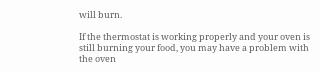will burn.

If the thermostat is working properly and your oven is still burning your food, you may have a problem with the oven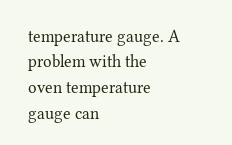temperature gauge. A problem with the oven temperature gauge can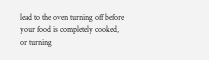lead to the oven turning off before your food is completely cooked, or turning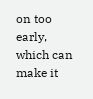on too early, which can make it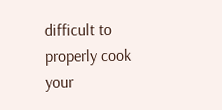difficult to properly cook your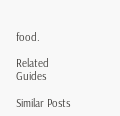food.

Related Guides

Similar Posts